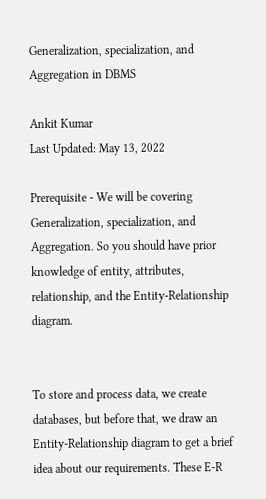Generalization, specialization, and Aggregation in DBMS

Ankit Kumar
Last Updated: May 13, 2022

Prerequisite - We will be covering Generalization, specialization, and Aggregation. So you should have prior knowledge of entity, attributes, relationship, and the Entity-Relationship diagram.


To store and process data, we create databases, but before that, we draw an Entity-Relationship diagram to get a brief idea about our requirements. These E-R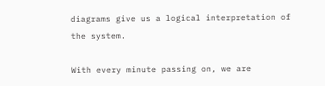diagrams give us a logical interpretation of the system.

With every minute passing on, we are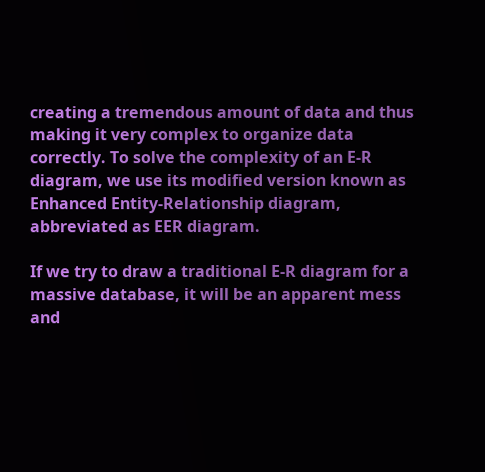creating a tremendous amount of data and thus making it very complex to organize data correctly. To solve the complexity of an E-R diagram, we use its modified version known as Enhanced Entity-Relationship diagram, abbreviated as EER diagram.

If we try to draw a traditional E-R diagram for a massive database, it will be an apparent mess and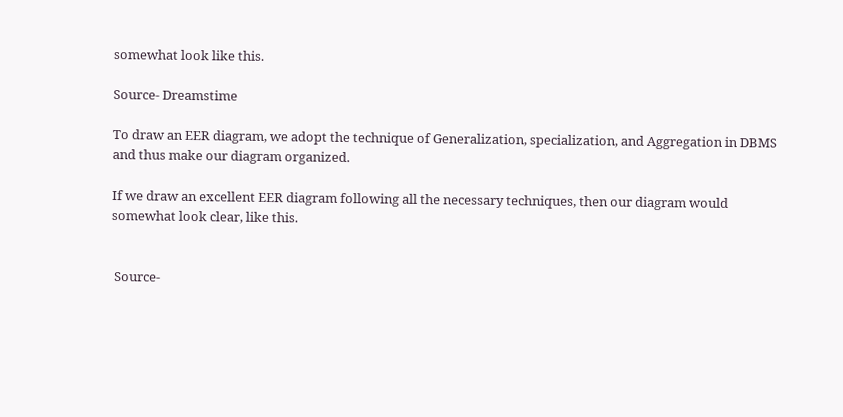somewhat look like this.

Source- Dreamstime

To draw an EER diagram, we adopt the technique of Generalization, specialization, and Aggregation in DBMS and thus make our diagram organized.

If we draw an excellent EER diagram following all the necessary techniques, then our diagram would somewhat look clear, like this.


 Source-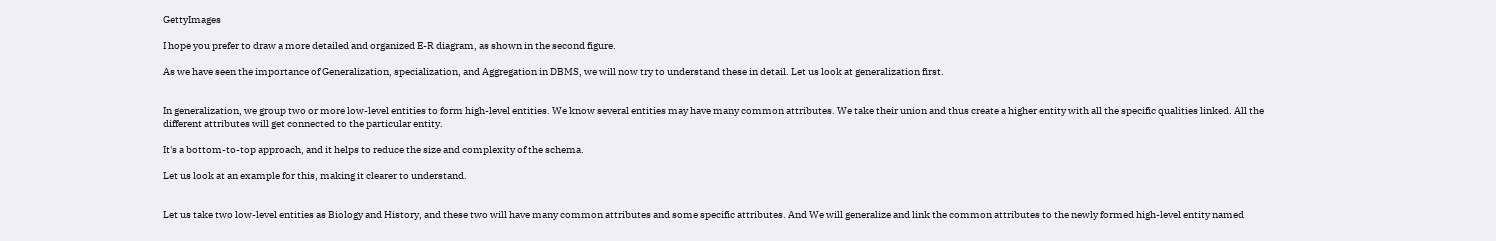GettyImages

I hope you prefer to draw a more detailed and organized E-R diagram, as shown in the second figure.

As we have seen the importance of Generalization, specialization, and Aggregation in DBMS, we will now try to understand these in detail. Let us look at generalization first.


In generalization, we group two or more low-level entities to form high-level entities. We know several entities may have many common attributes. We take their union and thus create a higher entity with all the specific qualities linked. All the different attributes will get connected to the particular entity.

It's a bottom-to-top approach, and it helps to reduce the size and complexity of the schema.

Let us look at an example for this, making it clearer to understand.


Let us take two low-level entities as Biology and History, and these two will have many common attributes and some specific attributes. And We will generalize and link the common attributes to the newly formed high-level entity named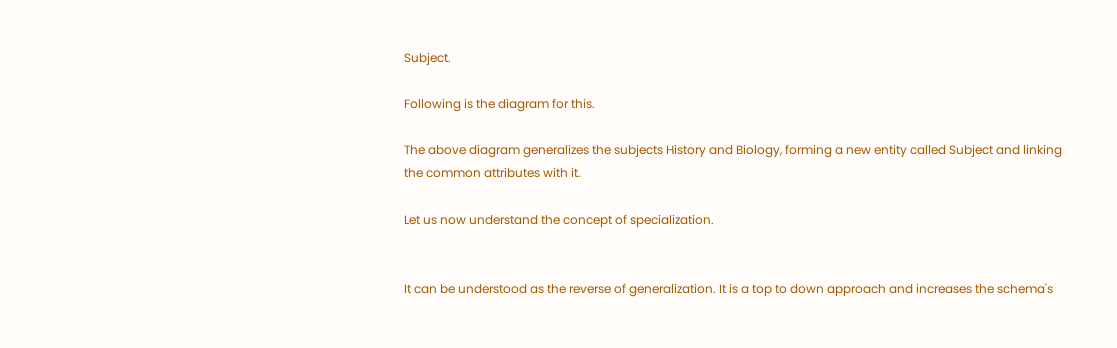Subject.

Following is the diagram for this.

The above diagram generalizes the subjects History and Biology, forming a new entity called Subject and linking the common attributes with it.

Let us now understand the concept of specialization.


It can be understood as the reverse of generalization. It is a top to down approach and increases the schema's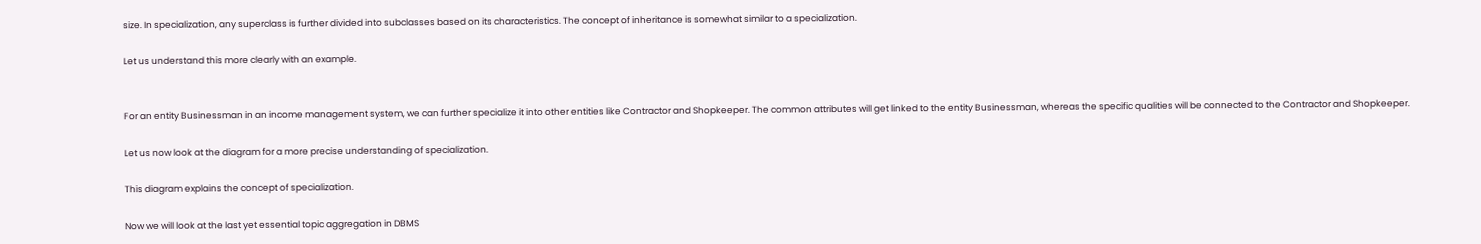size. In specialization, any superclass is further divided into subclasses based on its characteristics. The concept of inheritance is somewhat similar to a specialization.

Let us understand this more clearly with an example.


For an entity Businessman in an income management system, we can further specialize it into other entities like Contractor and Shopkeeper. The common attributes will get linked to the entity Businessman, whereas the specific qualities will be connected to the Contractor and Shopkeeper.

Let us now look at the diagram for a more precise understanding of specialization.

This diagram explains the concept of specialization.

Now we will look at the last yet essential topic aggregation in DBMS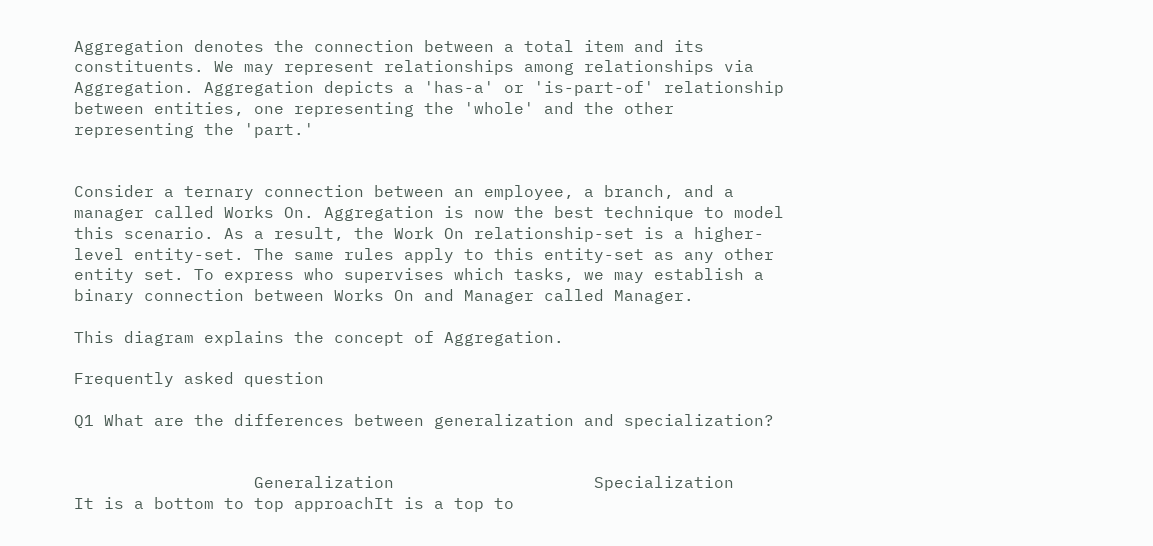Aggregation denotes the connection between a total item and its constituents. We may represent relationships among relationships via Aggregation. Aggregation depicts a 'has-a' or 'is-part-of' relationship between entities, one representing the 'whole' and the other representing the 'part.'


Consider a ternary connection between an employee, a branch, and a manager called Works On. Aggregation is now the best technique to model this scenario. As a result, the Work On relationship-set is a higher-level entity-set. The same rules apply to this entity-set as any other entity set. To express who supervises which tasks, we may establish a binary connection between Works On and Manager called Manager.

This diagram explains the concept of Aggregation.

Frequently asked question

Q1 What are the differences between generalization and specialization?


                  Generalization                    Specialization
It is a bottom to top approachIt is a top to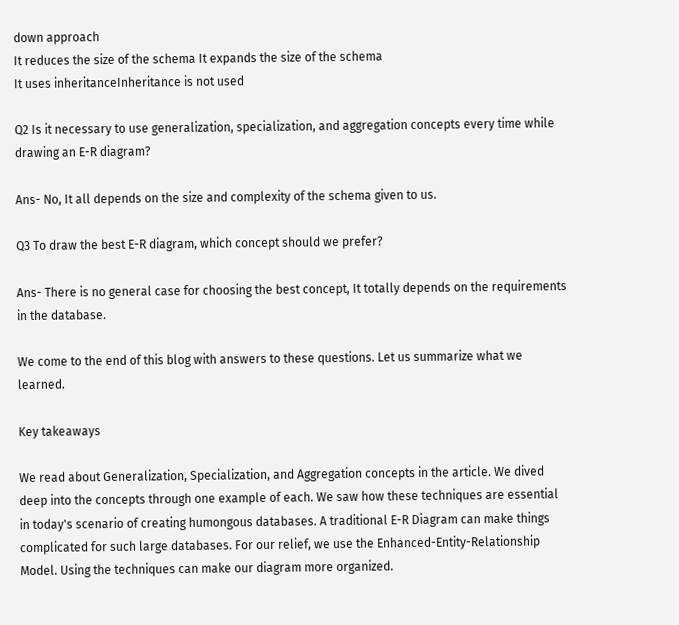down approach
It reduces the size of the schema It expands the size of the schema
It uses inheritanceInheritance is not used

Q2 Is it necessary to use generalization, specialization, and aggregation concepts every time while drawing an E-R diagram?

Ans- No, It all depends on the size and complexity of the schema given to us.

Q3 To draw the best E-R diagram, which concept should we prefer?

Ans- There is no general case for choosing the best concept, It totally depends on the requirements in the database.

We come to the end of this blog with answers to these questions. Let us summarize what we learned.

Key takeaways

We read about Generalization, Specialization, and Aggregation concepts in the article. We dived deep into the concepts through one example of each. We saw how these techniques are essential in today's scenario of creating humongous databases. A traditional E-R Diagram can make things complicated for such large databases. For our relief, we use the Enhanced-Entity-Relationship Model. Using the techniques can make our diagram more organized.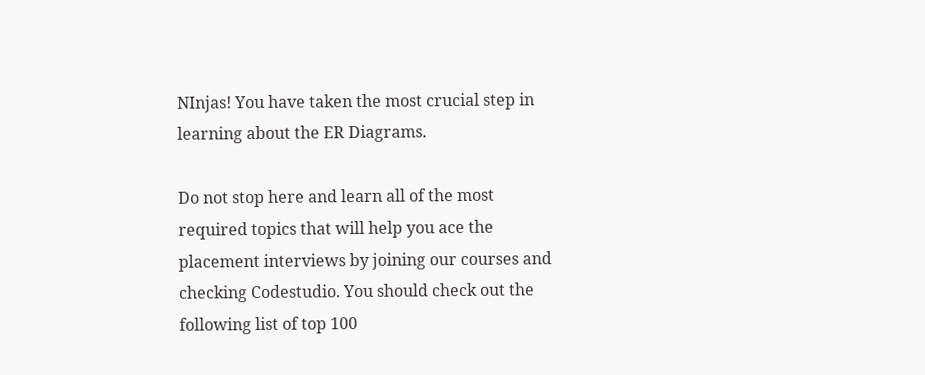NInjas! You have taken the most crucial step in learning about the ER Diagrams.

Do not stop here and learn all of the most required topics that will help you ace the placement interviews by joining our courses and checking Codestudio. You should check out the following list of top 100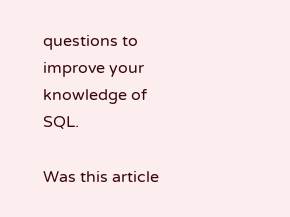questions to improve your knowledge of  SQL.

Was this article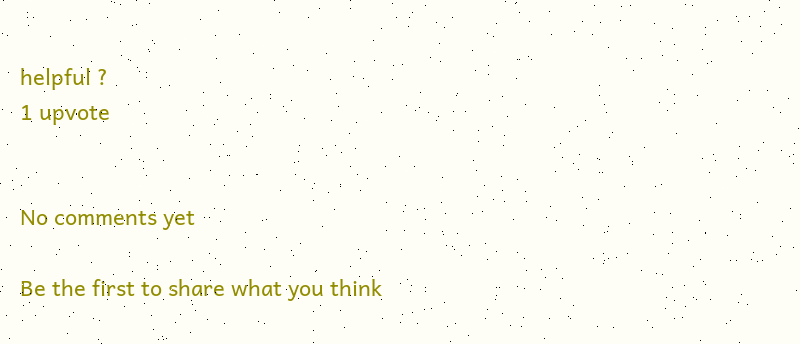helpful ?
1 upvote


No comments yet

Be the first to share what you think